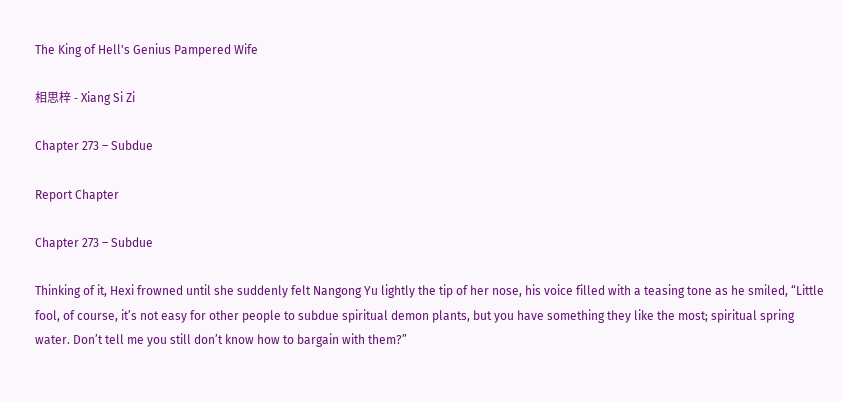The King of Hell's Genius Pampered Wife

相思梓 - Xiang Si Zi

Chapter 273 – Subdue

Report Chapter

Chapter 273 – Subdue

Thinking of it, Hexi frowned until she suddenly felt Nangong Yu lightly the tip of her nose, his voice filled with a teasing tone as he smiled, “Little fool, of course, it’s not easy for other people to subdue spiritual demon plants, but you have something they like the most; spiritual spring water. Don’t tell me you still don’t know how to bargain with them?”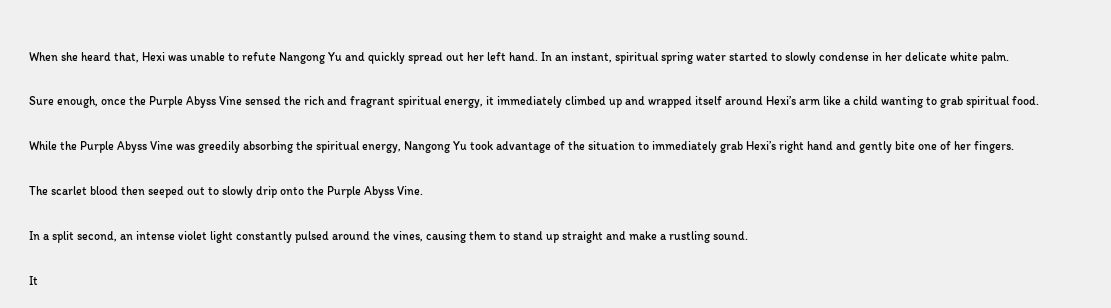When she heard that, Hexi was unable to refute Nangong Yu and quickly spread out her left hand. In an instant, spiritual spring water started to slowly condense in her delicate white palm.

Sure enough, once the Purple Abyss Vine sensed the rich and fragrant spiritual energy, it immediately climbed up and wrapped itself around Hexi’s arm like a child wanting to grab spiritual food.

While the Purple Abyss Vine was greedily absorbing the spiritual energy, Nangong Yu took advantage of the situation to immediately grab Hexi’s right hand and gently bite one of her fingers.

The scarlet blood then seeped out to slowly drip onto the Purple Abyss Vine.

In a split second, an intense violet light constantly pulsed around the vines, causing them to stand up straight and make a rustling sound.

It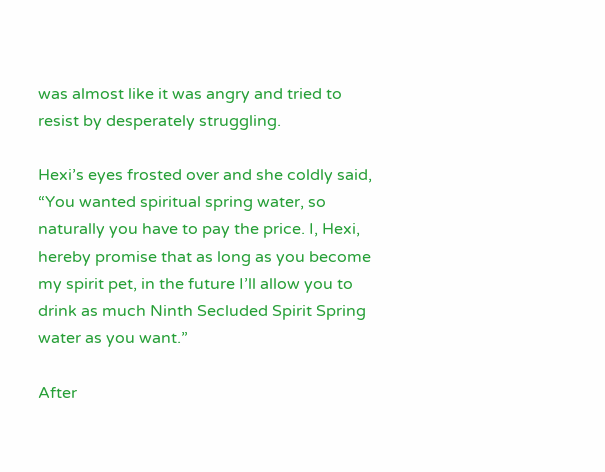was almost like it was angry and tried to resist by desperately struggling.

Hexi’s eyes frosted over and she coldly said, “You wanted spiritual spring water, so naturally you have to pay the price. I, Hexi, hereby promise that as long as you become my spirit pet, in the future I’ll allow you to drink as much Ninth Secluded Spirit Spring water as you want.”

After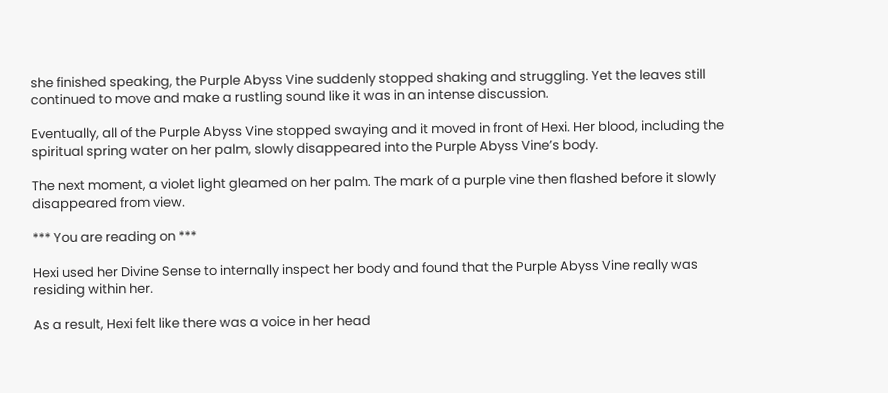she finished speaking, the Purple Abyss Vine suddenly stopped shaking and struggling. Yet the leaves still continued to move and make a rustling sound like it was in an intense discussion.

Eventually, all of the Purple Abyss Vine stopped swaying and it moved in front of Hexi. Her blood, including the spiritual spring water on her palm, slowly disappeared into the Purple Abyss Vine’s body.

The next moment, a violet light gleamed on her palm. The mark of a purple vine then flashed before it slowly disappeared from view.

*** You are reading on ***

Hexi used her Divine Sense to internally inspect her body and found that the Purple Abyss Vine really was residing within her.

As a result, Hexi felt like there was a voice in her head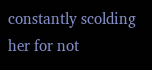constantly scolding her for not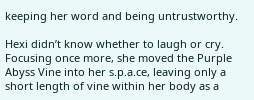keeping her word and being untrustworthy.

Hexi didn’t know whether to laugh or cry. Focusing once more, she moved the Purple Abyss Vine into her s.p.a.ce, leaving only a short length of vine within her body as a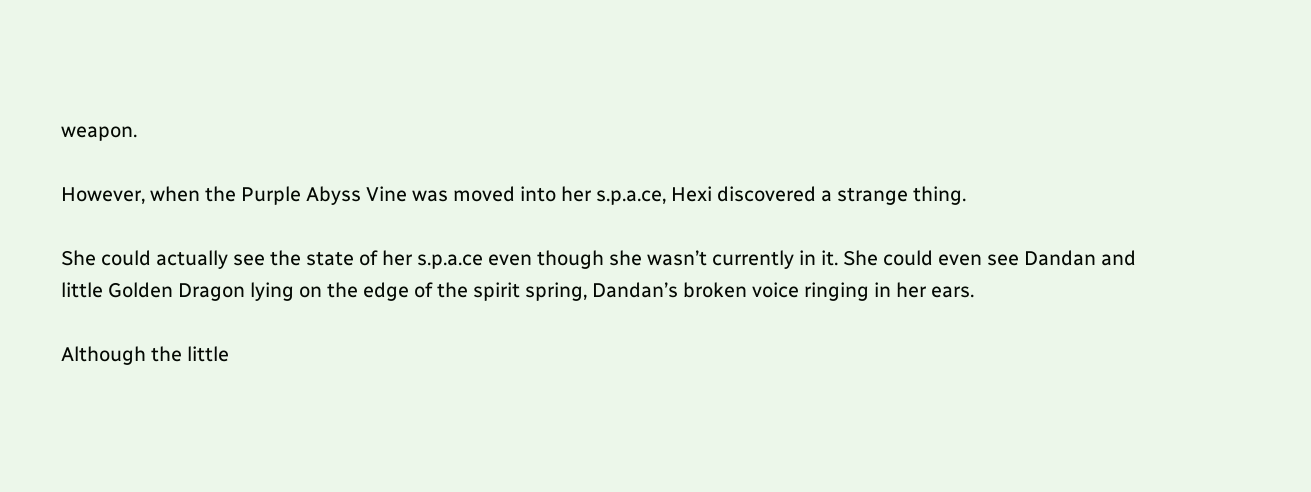weapon.

However, when the Purple Abyss Vine was moved into her s.p.a.ce, Hexi discovered a strange thing.

She could actually see the state of her s.p.a.ce even though she wasn’t currently in it. She could even see Dandan and little Golden Dragon lying on the edge of the spirit spring, Dandan’s broken voice ringing in her ears.

Although the little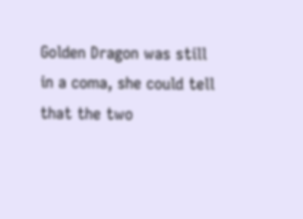Golden Dragon was still in a coma, she could tell that the two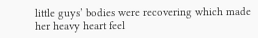little guys’ bodies were recovering which made her heavy heart feel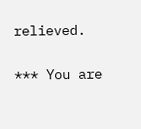relieved.

*** You are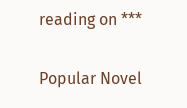reading on ***

Popular Novel